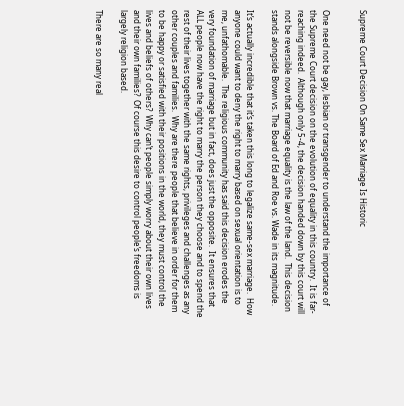Supreme Court Decision On Same Sex Marriage Is Historic


One need not be gay, lesbian or transgender to understand the importance of the Supreme Court decision on the evolution of equality in this country.  It is far-reaching indeed.  Although only 5-4, the decision handed down by this court will not be reversible now that marriage equality is the law of the land.  This decision stands alongside Brown vs. The Board of Ed and Roe vs. Wade in its magnitude.

It’s actually incredible that it’s taken this long to legalize same-sex marriage.  How anyone could want to deny the right to marry based on sexual orientation is to me, unfathomable.  The religious community has said this decision erodes the very foundation of marriage but in fact, does just the opposite.  It ensures that ALL people now have the right to marry the person they choose and to spend the rest of their lives together with the same rights, privileges and challenges as any other couples and families.  Why are there people that believe in order for them to be happy or satisfied with their positions in the world, they must control the lives and beliefs of others?  Why can’t people simply worry about their own lives and their own families?  Of course this desire to control people’s freedoms is largely religion based.

There are so many real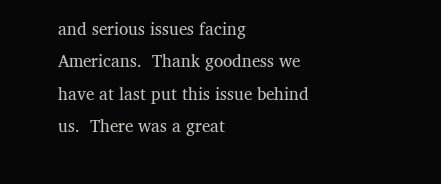and serious issues facing Americans.  Thank goodness we have at last put this issue behind us.  There was a great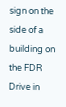sign on the side of a building on the FDR Drive in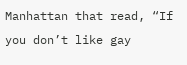Manhattan that read, “If you don’t like gay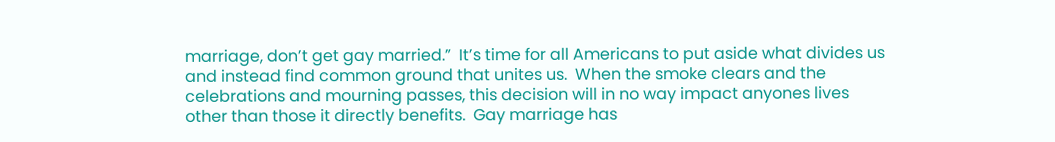marriage, don’t get gay married.”  It’s time for all Americans to put aside what divides us and instead find common ground that unites us.  When the smoke clears and the celebrations and mourning passes, this decision will in no way impact anyones lives other than those it directly benefits.  Gay marriage has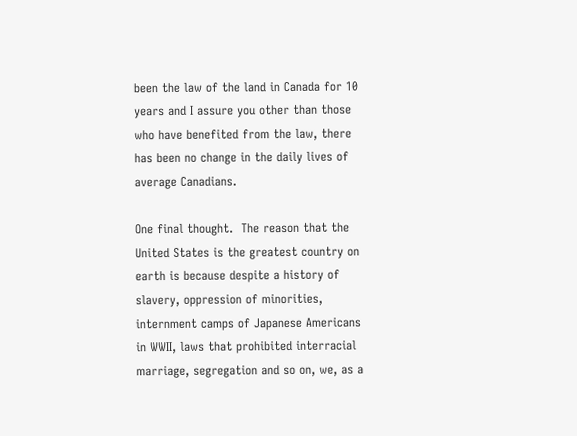been the law of the land in Canada for 10 years and I assure you other than those who have benefited from the law, there has been no change in the daily lives of average Canadians.

One final thought.  The reason that the United States is the greatest country on earth is because despite a history of slavery, oppression of minorities, internment camps of Japanese Americans in WWII, laws that prohibited interracial marriage, segregation and so on, we, as a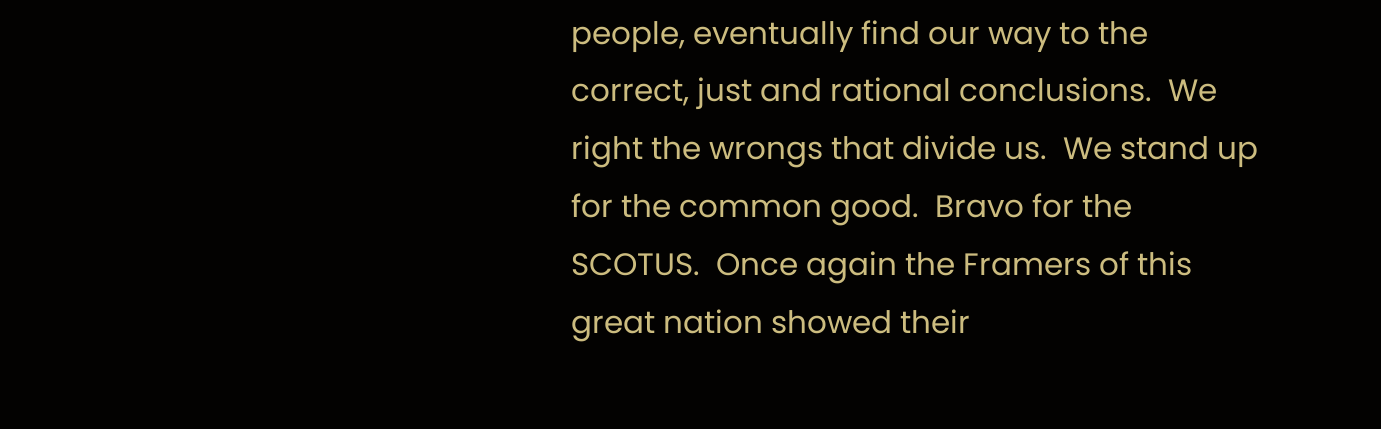people, eventually find our way to the correct, just and rational conclusions.  We right the wrongs that divide us.  We stand up for the common good.  Bravo for the SCOTUS.  Once again the Framers of this great nation showed their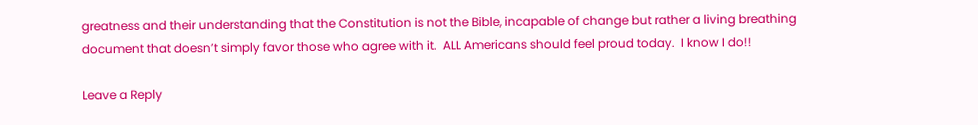greatness and their understanding that the Constitution is not the Bible, incapable of change but rather a living breathing document that doesn’t simply favor those who agree with it.  ALL Americans should feel proud today.  I know I do!!

Leave a Reply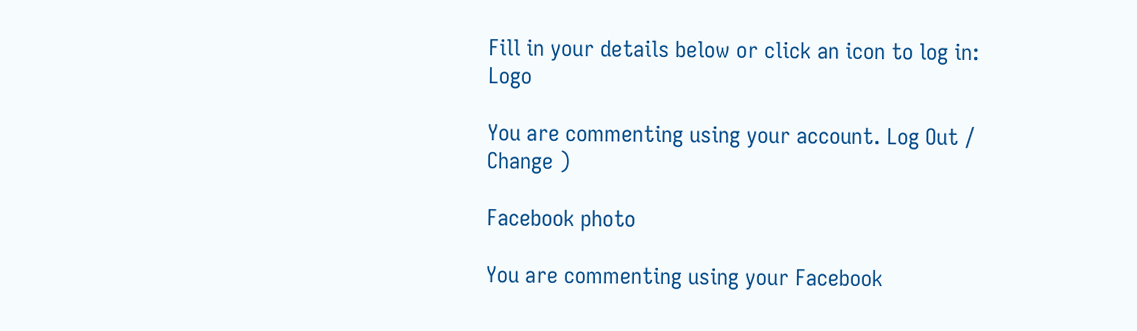Fill in your details below or click an icon to log in: Logo

You are commenting using your account. Log Out /  Change )

Facebook photo

You are commenting using your Facebook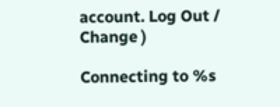account. Log Out /  Change )

Connecting to %s